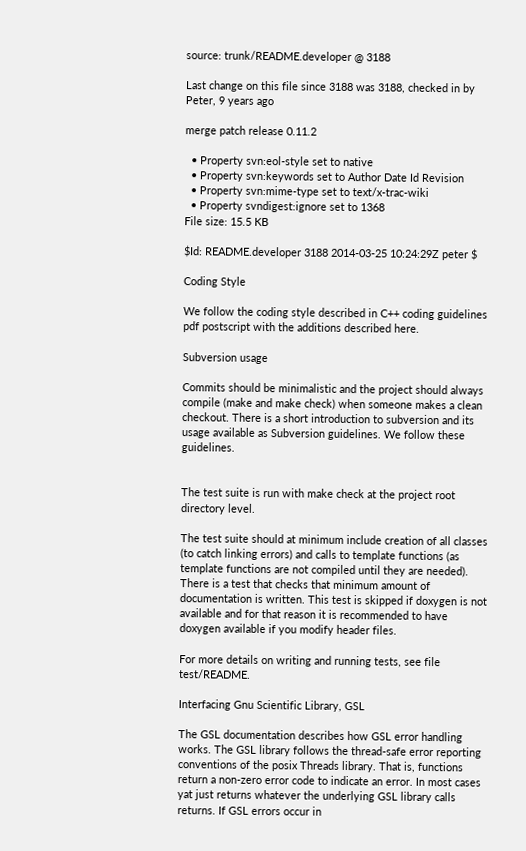source: trunk/README.developer @ 3188

Last change on this file since 3188 was 3188, checked in by Peter, 9 years ago

merge patch release 0.11.2

  • Property svn:eol-style set to native
  • Property svn:keywords set to Author Date Id Revision
  • Property svn:mime-type set to text/x-trac-wiki
  • Property svndigest:ignore set to 1368
File size: 15.5 KB

$Id: README.developer 3188 2014-03-25 10:24:29Z peter $

Coding Style

We follow the coding style described in C++ coding guidelines pdf postscript with the additions described here.

Subversion usage

Commits should be minimalistic and the project should always compile (make and make check) when someone makes a clean checkout. There is a short introduction to subversion and its usage available as Subversion guidelines. We follow these guidelines.


The test suite is run with make check at the project root directory level.

The test suite should at minimum include creation of all classes (to catch linking errors) and calls to template functions (as template functions are not compiled until they are needed). There is a test that checks that minimum amount of documentation is written. This test is skipped if doxygen is not available and for that reason it is recommended to have doxygen available if you modify header files.

For more details on writing and running tests, see file test/README.

Interfacing Gnu Scientific Library, GSL

The GSL documentation describes how GSL error handling works. The GSL library follows the thread-safe error reporting conventions of the posix Threads library. That is, functions return a non-zero error code to indicate an error. In most cases yat just returns whatever the underlying GSL library calls returns. If GSL errors occur in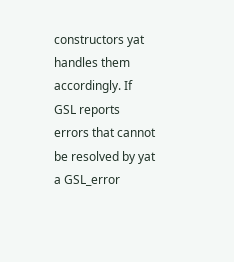constructors yat handles them accordingly. If GSL reports errors that cannot be resolved by yat a GSL_error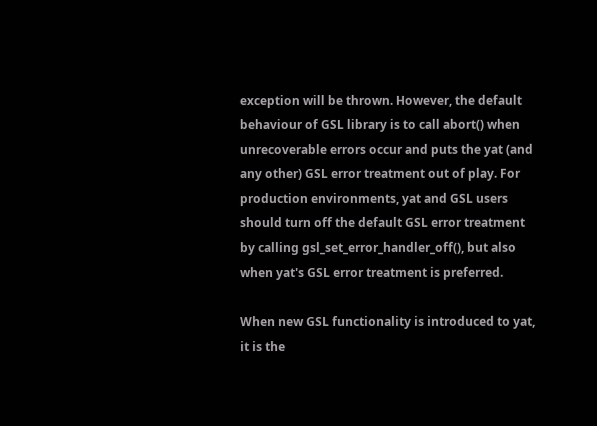exception will be thrown. However, the default behaviour of GSL library is to call abort() when unrecoverable errors occur and puts the yat (and any other) GSL error treatment out of play. For production environments, yat and GSL users should turn off the default GSL error treatment by calling gsl_set_error_handler_off(), but also when yat's GSL error treatment is preferred.

When new GSL functionality is introduced to yat, it is the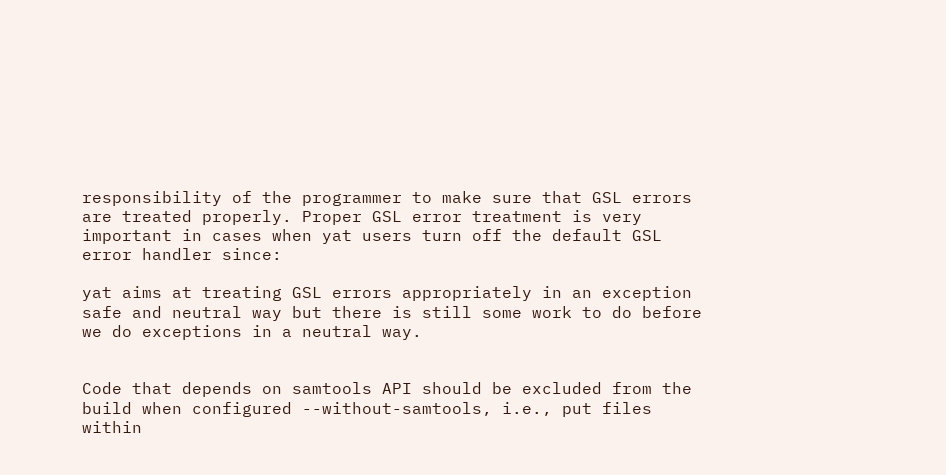responsibility of the programmer to make sure that GSL errors are treated properly. Proper GSL error treatment is very important in cases when yat users turn off the default GSL error handler since:

yat aims at treating GSL errors appropriately in an exception safe and neutral way but there is still some work to do before we do exceptions in a neutral way.


Code that depends on samtools API should be excluded from the build when configured --without-samtools, i.e., put files within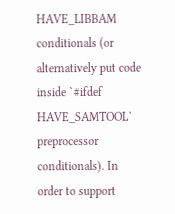HAVE_LIBBAM conditionals (or alternatively put code inside `#ifdef HAVE_SAMTOOL` preprocessor conditionals). In order to support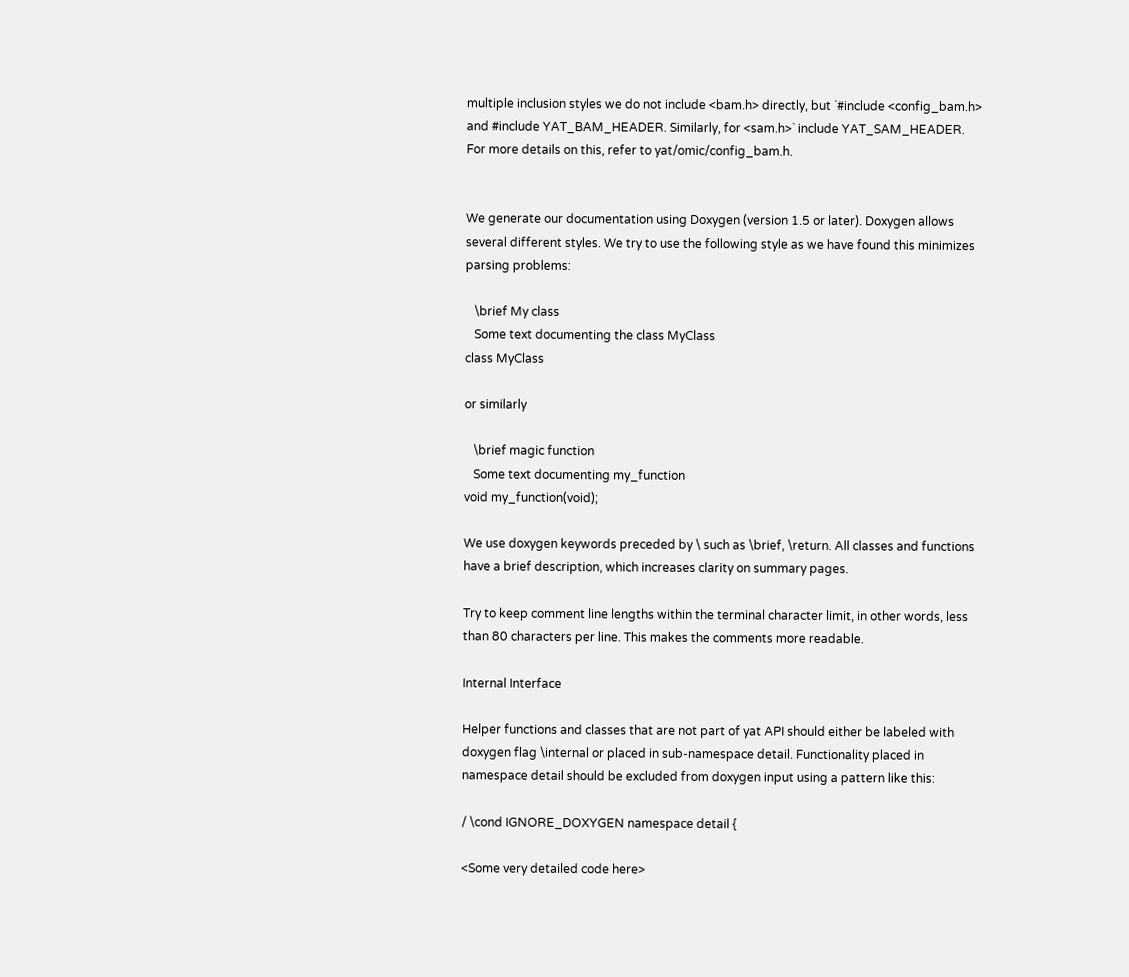multiple inclusion styles we do not include <bam.h> directly, but `#include <config_bam.h> and #include YAT_BAM_HEADER. Similarly, for <sam.h>` include YAT_SAM_HEADER. For more details on this, refer to yat/omic/config_bam.h.


We generate our documentation using Doxygen (version 1.5 or later). Doxygen allows several different styles. We try to use the following style as we have found this minimizes parsing problems:

   \brief My class
   Some text documenting the class MyClass
class MyClass

or similarly

   \brief magic function
   Some text documenting my_function
void my_function(void);

We use doxygen keywords preceded by \ such as \brief, \return. All classes and functions have a brief description, which increases clarity on summary pages.

Try to keep comment line lengths within the terminal character limit, in other words, less than 80 characters per line. This makes the comments more readable.

Internal Interface

Helper functions and classes that are not part of yat API should either be labeled with doxygen flag \internal or placed in sub-namespace detail. Functionality placed in namespace detail should be excluded from doxygen input using a pattern like this:

/ \cond IGNORE_DOXYGEN namespace detail {

<Some very detailed code here>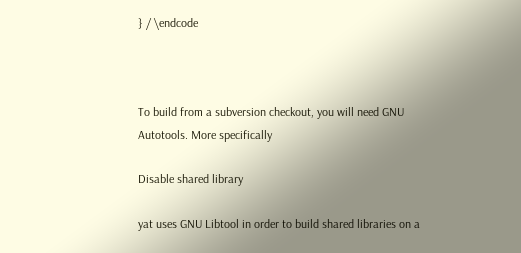} / \endcode



To build from a subversion checkout, you will need GNU Autotools. More specifically

Disable shared library

yat uses GNU Libtool in order to build shared libraries on a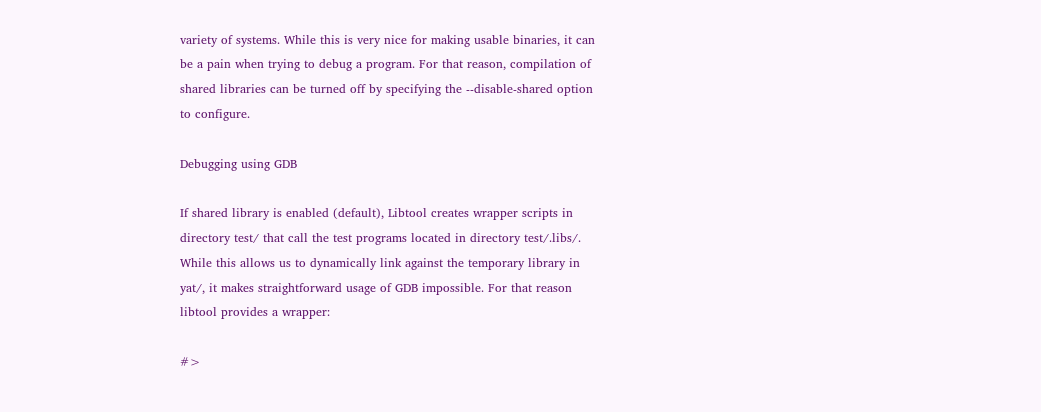variety of systems. While this is very nice for making usable binaries, it can be a pain when trying to debug a program. For that reason, compilation of shared libraries can be turned off by specifying the --disable-shared option to configure.

Debugging using GDB

If shared library is enabled (default), Libtool creates wrapper scripts in directory test/ that call the test programs located in directory test/.libs/. While this allows us to dynamically link against the temporary library in yat/, it makes straightforward usage of GDB impossible. For that reason libtool provides a wrapper:

#>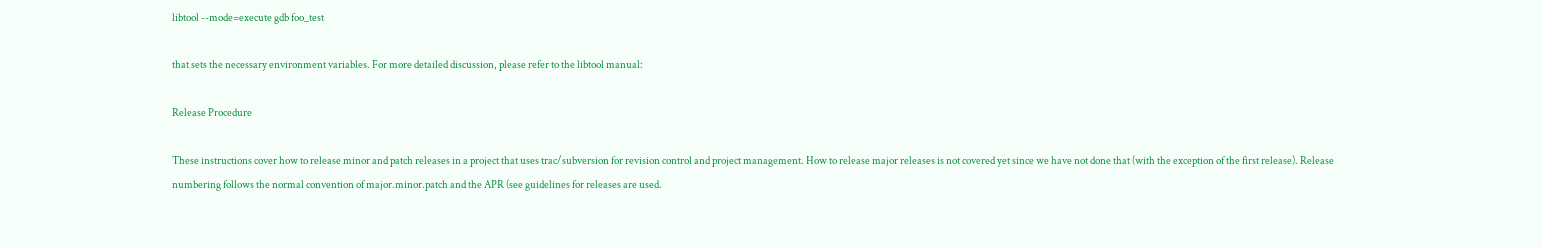libtool --mode=execute gdb foo_test

that sets the necessary environment variables. For more detailed discussion, please refer to the libtool manual:

Release Procedure

These instructions cover how to release minor and patch releases in a project that uses trac/subversion for revision control and project management. How to release major releases is not covered yet since we have not done that (with the exception of the first release). Release numbering follows the normal convention of major.minor.patch and the APR (see guidelines for releases are used.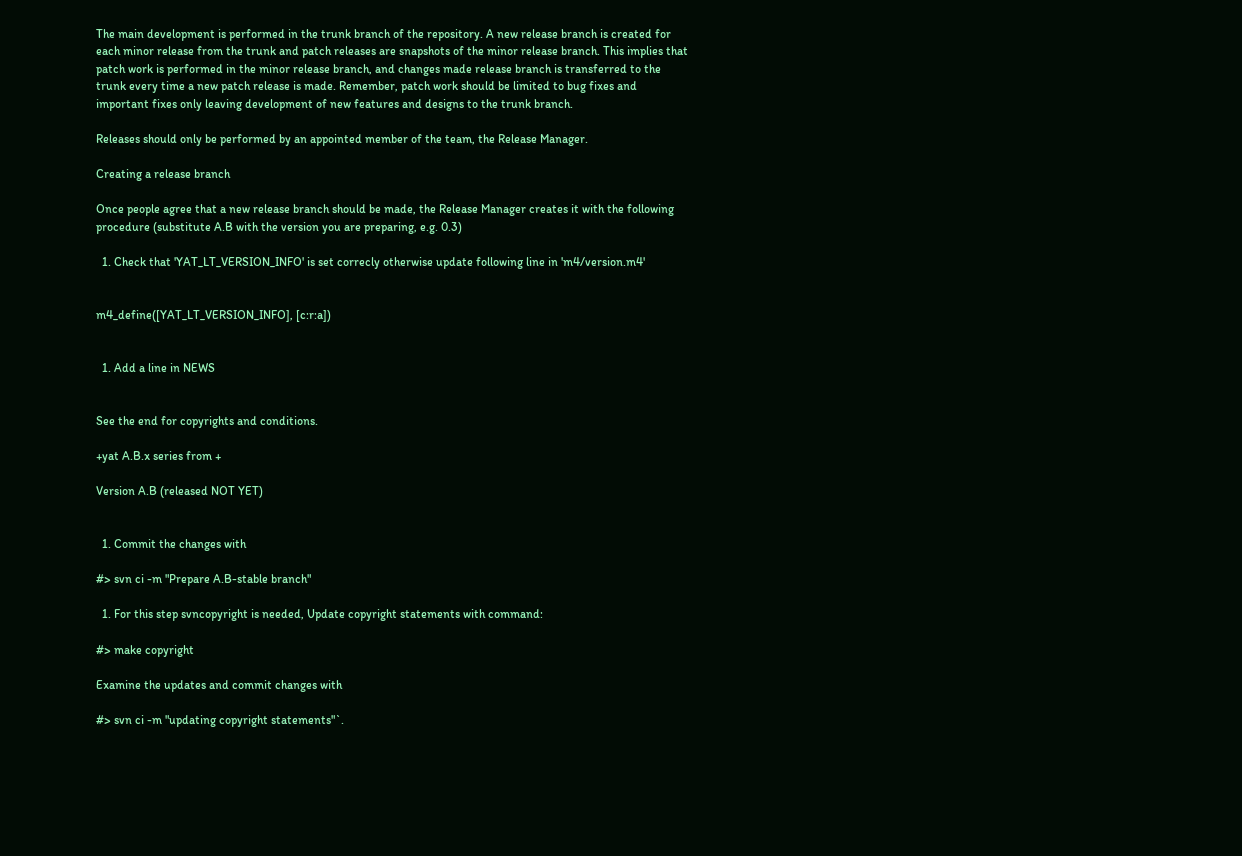The main development is performed in the trunk branch of the repository. A new release branch is created for each minor release from the trunk and patch releases are snapshots of the minor release branch. This implies that patch work is performed in the minor release branch, and changes made release branch is transferred to the trunk every time a new patch release is made. Remember, patch work should be limited to bug fixes and important fixes only leaving development of new features and designs to the trunk branch.

Releases should only be performed by an appointed member of the team, the Release Manager.

Creating a release branch

Once people agree that a new release branch should be made, the Release Manager creates it with the following procedure (substitute A.B with the version you are preparing, e.g. 0.3)

  1. Check that 'YAT_LT_VERSION_INFO' is set correcly otherwise update following line in 'm4/version.m4'


m4_define([YAT_LT_VERSION_INFO], [c:r:a])


  1. Add a line in NEWS


See the end for copyrights and conditions.

+yat A.B.x series from +

Version A.B (released NOT YET)


  1. Commit the changes with

#> svn ci -m "Prepare A.B-stable branch"

  1. For this step svncopyright is needed, Update copyright statements with command:

#> make copyright

Examine the updates and commit changes with

#> svn ci -m "updating copyright statements"`.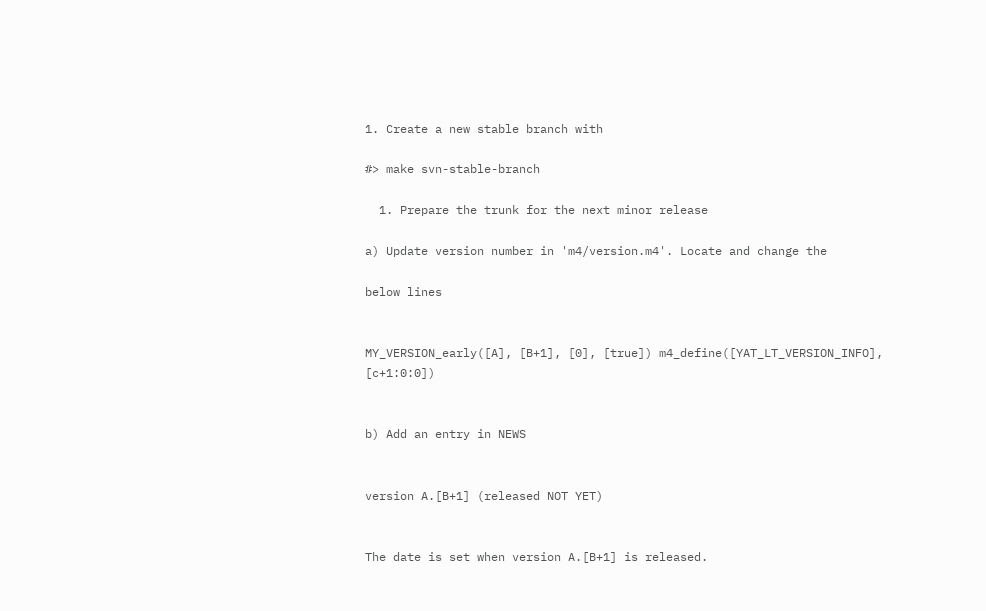1. Create a new stable branch with

#> make svn-stable-branch

  1. Prepare the trunk for the next minor release

a) Update version number in 'm4/version.m4'. Locate and change the

below lines


MY_VERSION_early([A], [B+1], [0], [true]) m4_define([YAT_LT_VERSION_INFO], [c+1:0:0])


b) Add an entry in NEWS


version A.[B+1] (released NOT YET)


The date is set when version A.[B+1] is released.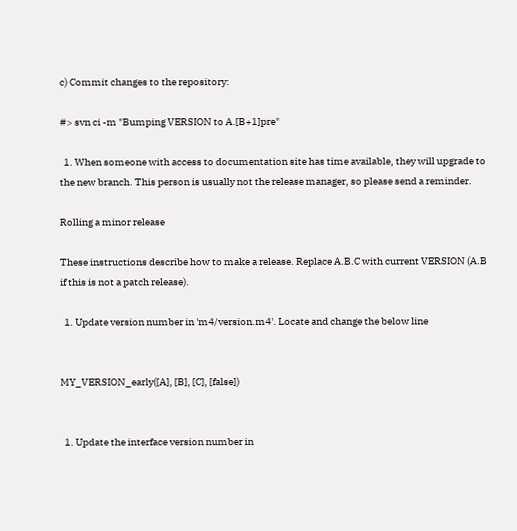c) Commit changes to the repository:

#> svn ci -m "Bumping VERSION to A.[B+1]pre"

  1. When someone with access to documentation site has time available, they will upgrade to the new branch. This person is usually not the release manager, so please send a reminder.

Rolling a minor release

These instructions describe how to make a release. Replace A.B.C with current VERSION (A.B if this is not a patch release).

  1. Update version number in 'm4/version.m4'. Locate and change the below line


MY_VERSION_early([A], [B], [C], [false])


  1. Update the interface version number in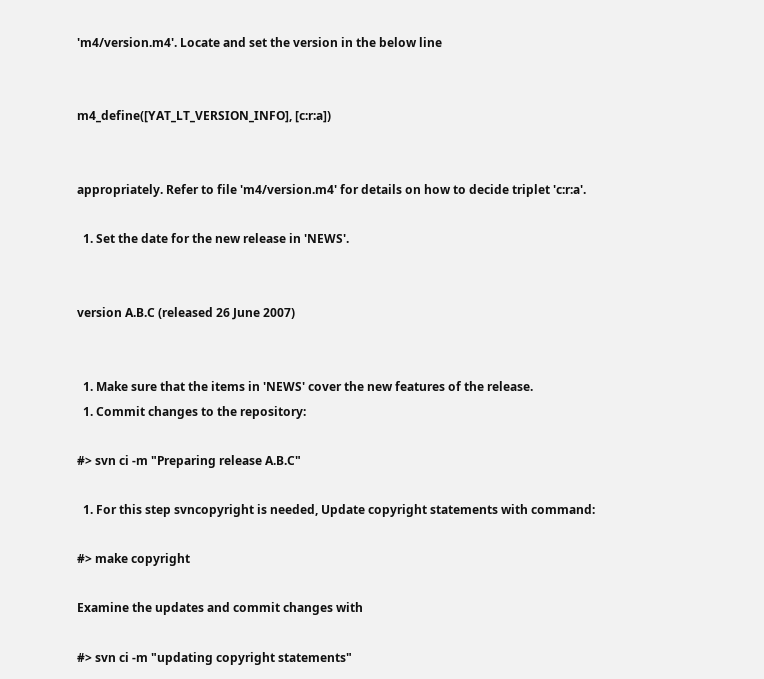'm4/version.m4'. Locate and set the version in the below line


m4_define([YAT_LT_VERSION_INFO], [c:r:a])


appropriately. Refer to file 'm4/version.m4' for details on how to decide triplet 'c:r:a'.

  1. Set the date for the new release in 'NEWS'.


version A.B.C (released 26 June 2007)


  1. Make sure that the items in 'NEWS' cover the new features of the release.
  1. Commit changes to the repository:

#> svn ci -m "Preparing release A.B.C"

  1. For this step svncopyright is needed, Update copyright statements with command:

#> make copyright

Examine the updates and commit changes with

#> svn ci -m "updating copyright statements"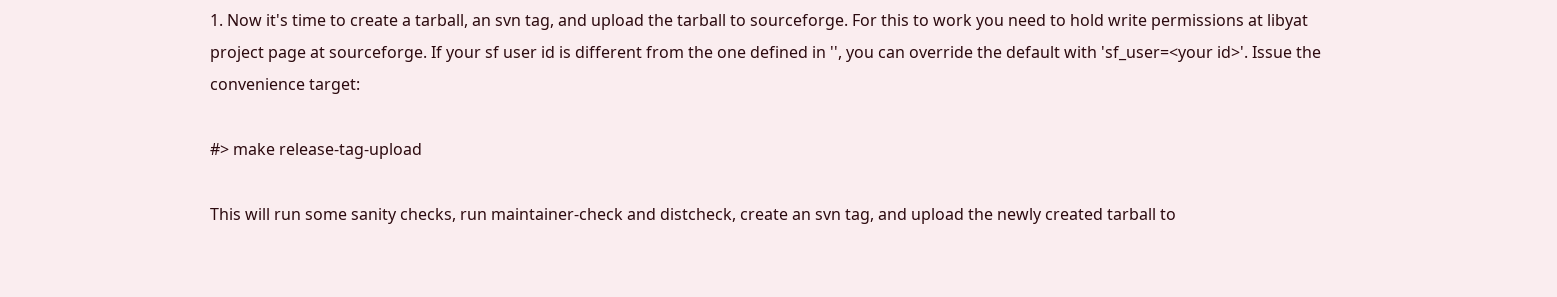1. Now it's time to create a tarball, an svn tag, and upload the tarball to sourceforge. For this to work you need to hold write permissions at libyat project page at sourceforge. If your sf user id is different from the one defined in '', you can override the default with 'sf_user=<your id>'. Issue the convenience target:

#> make release-tag-upload

This will run some sanity checks, run maintainer-check and distcheck, create an svn tag, and upload the newly created tarball to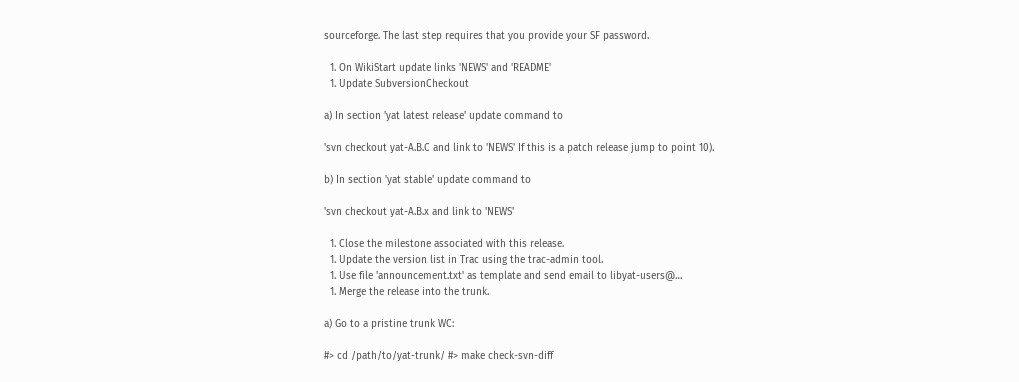sourceforge. The last step requires that you provide your SF password.

  1. On WikiStart update links 'NEWS' and 'README'
  1. Update SubversionCheckout

a) In section 'yat latest release' update command to

'svn checkout yat-A.B.C and link to 'NEWS' If this is a patch release jump to point 10).

b) In section 'yat stable' update command to

'svn checkout yat-A.B.x and link to 'NEWS'

  1. Close the milestone associated with this release.
  1. Update the version list in Trac using the trac-admin tool.
  1. Use file 'announcement.txt' as template and send email to libyat-users@…
  1. Merge the release into the trunk.

a) Go to a pristine trunk WC:

#> cd /path/to/yat-trunk/ #> make check-svn-diff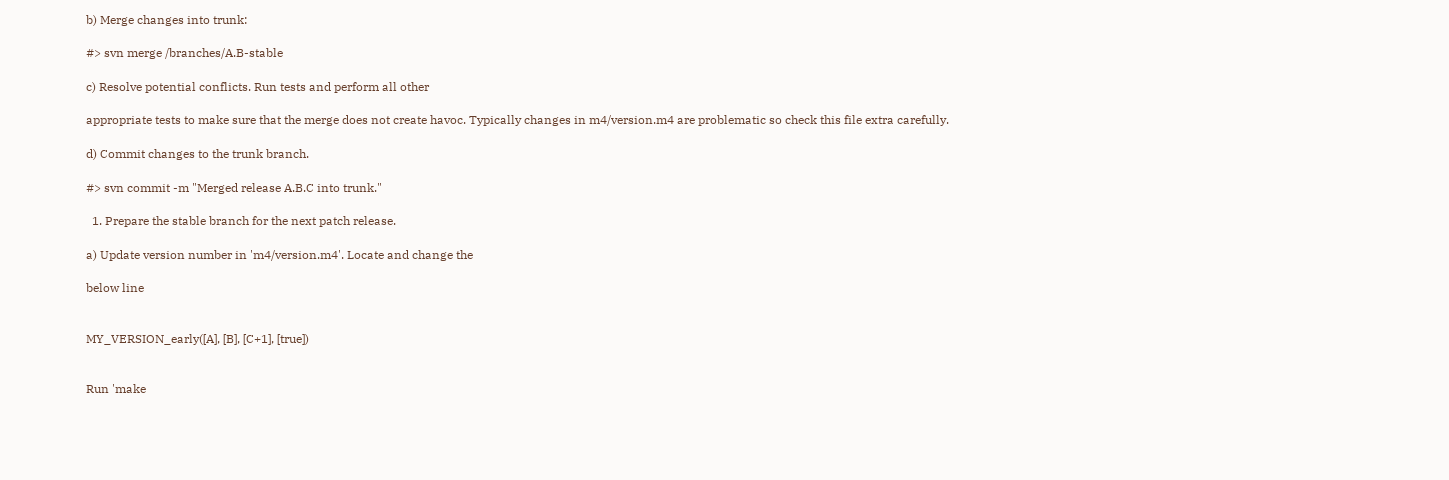b) Merge changes into trunk:

#> svn merge /branches/A.B-stable

c) Resolve potential conflicts. Run tests and perform all other

appropriate tests to make sure that the merge does not create havoc. Typically changes in m4/version.m4 are problematic so check this file extra carefully.

d) Commit changes to the trunk branch.

#> svn commit -m "Merged release A.B.C into trunk."

  1. Prepare the stable branch for the next patch release.

a) Update version number in 'm4/version.m4'. Locate and change the

below line


MY_VERSION_early([A], [B], [C+1], [true])


Run 'make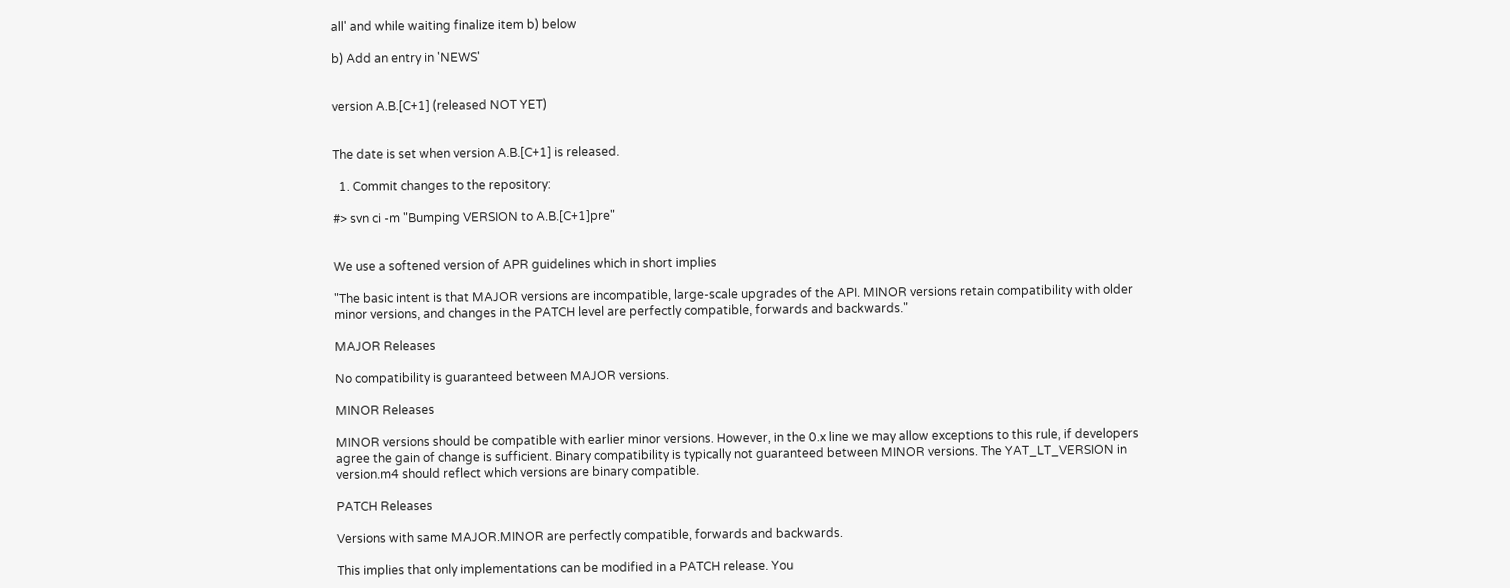all' and while waiting finalize item b) below

b) Add an entry in 'NEWS'


version A.B.[C+1] (released NOT YET)


The date is set when version A.B.[C+1] is released.

  1. Commit changes to the repository:

#> svn ci -m "Bumping VERSION to A.B.[C+1]pre"


We use a softened version of APR guidelines which in short implies

"The basic intent is that MAJOR versions are incompatible, large-scale upgrades of the API. MINOR versions retain compatibility with older minor versions, and changes in the PATCH level are perfectly compatible, forwards and backwards."

MAJOR Releases

No compatibility is guaranteed between MAJOR versions.

MINOR Releases

MINOR versions should be compatible with earlier minor versions. However, in the 0.x line we may allow exceptions to this rule, if developers agree the gain of change is sufficient. Binary compatibility is typically not guaranteed between MINOR versions. The YAT_LT_VERSION in version.m4 should reflect which versions are binary compatible.

PATCH Releases

Versions with same MAJOR.MINOR are perfectly compatible, forwards and backwards.

This implies that only implementations can be modified in a PATCH release. You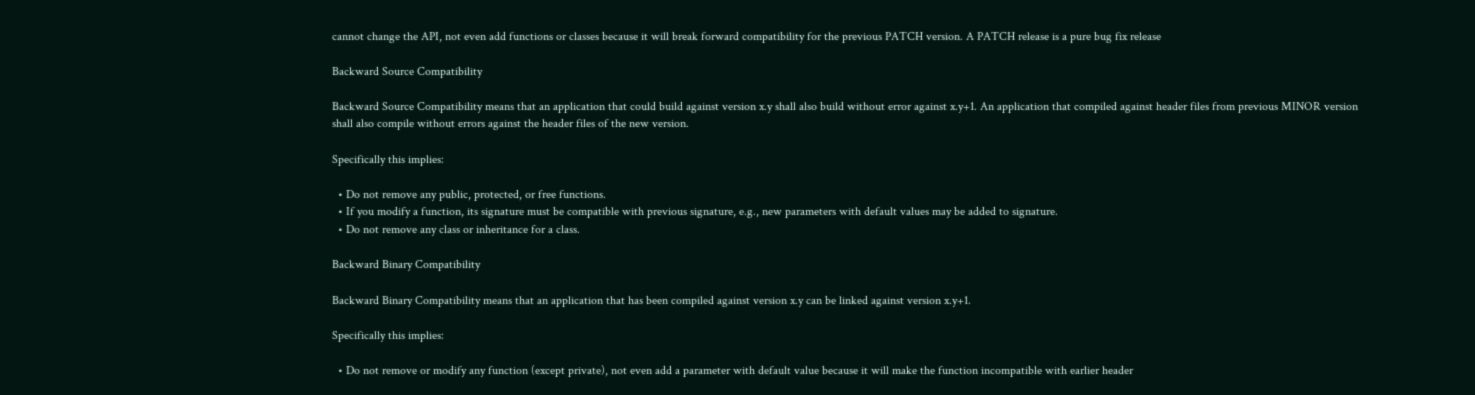cannot change the API, not even add functions or classes because it will break forward compatibility for the previous PATCH version. A PATCH release is a pure bug fix release

Backward Source Compatibility

Backward Source Compatibility means that an application that could build against version x.y shall also build without error against x.y+1. An application that compiled against header files from previous MINOR version shall also compile without errors against the header files of the new version.

Specifically this implies:

  • Do not remove any public, protected, or free functions.
  • If you modify a function, its signature must be compatible with previous signature, e.g., new parameters with default values may be added to signature.
  • Do not remove any class or inheritance for a class.

Backward Binary Compatibility

Backward Binary Compatibility means that an application that has been compiled against version x.y can be linked against version x.y+1.

Specifically this implies:

  • Do not remove or modify any function (except private), not even add a parameter with default value because it will make the function incompatible with earlier header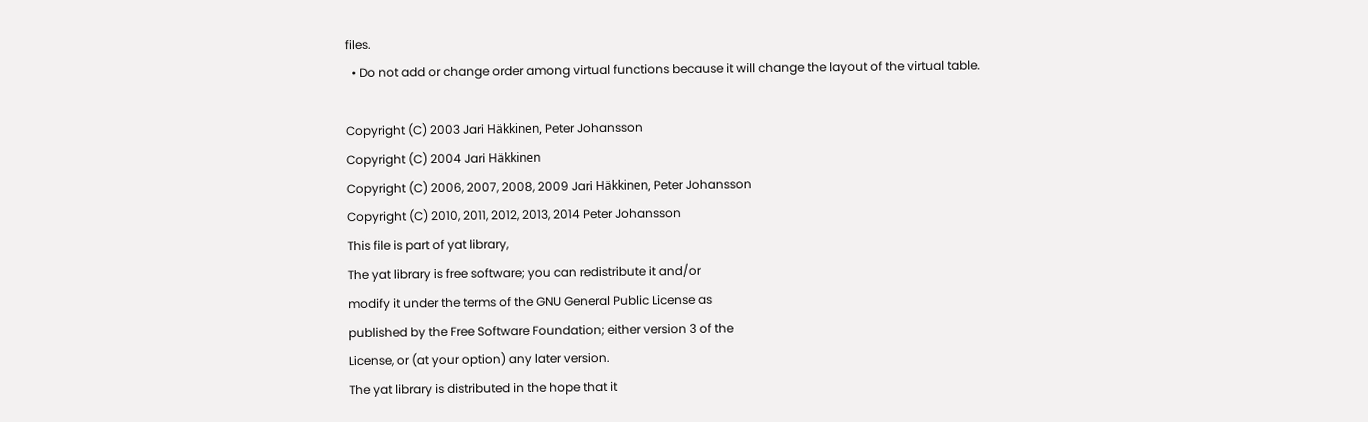files.
  • Do not add or change order among virtual functions because it will change the layout of the virtual table.

Copyright (C) 2003 Jari Häkkinen, Peter Johansson
Copyright (C) 2004 Jari Häkkinen
Copyright (C) 2006, 2007, 2008, 2009 Jari Häkkinen, Peter Johansson
Copyright (C) 2010, 2011, 2012, 2013, 2014 Peter Johansson
This file is part of yat library,
The yat library is free software; you can redistribute it and/or
modify it under the terms of the GNU General Public License as
published by the Free Software Foundation; either version 3 of the
License, or (at your option) any later version.
The yat library is distributed in the hope that it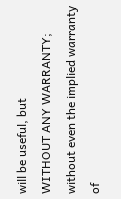will be useful, but
WITHOUT ANY WARRANTY; without even the implied warranty of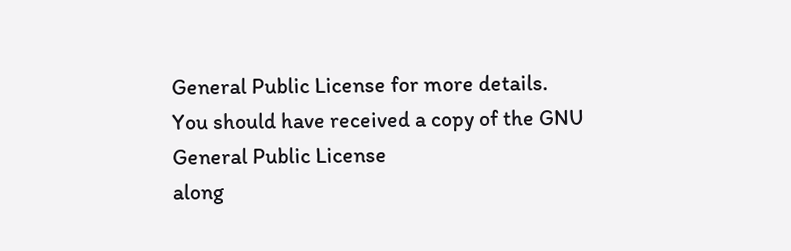General Public License for more details.
You should have received a copy of the GNU General Public License
along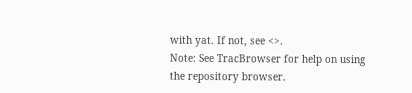with yat. If not, see <>.
Note: See TracBrowser for help on using the repository browser.